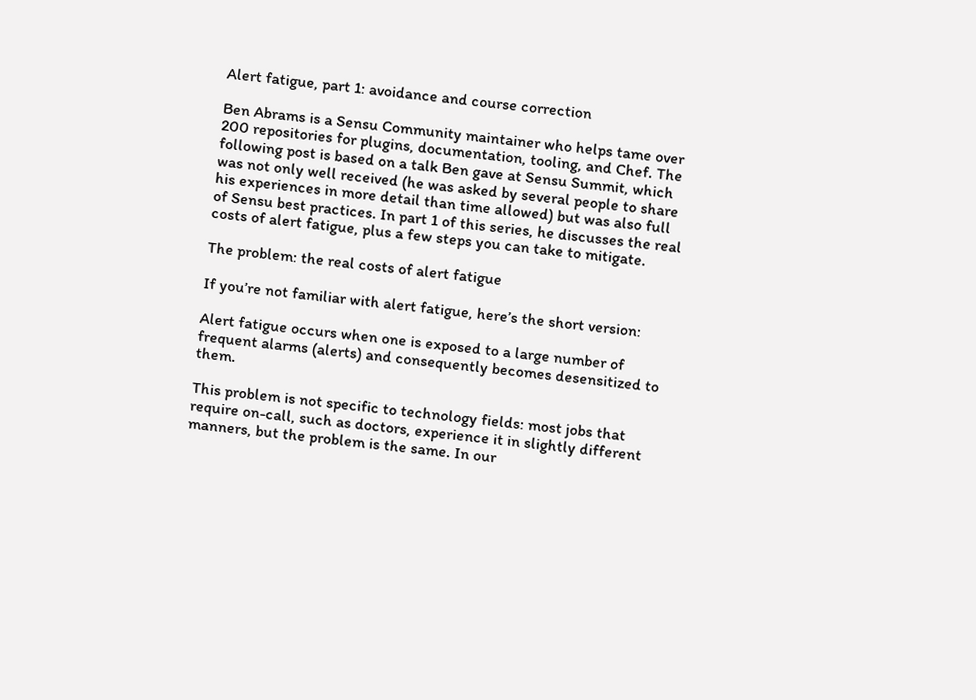Alert fatigue, part 1: avoidance and course correction

Ben Abrams is a Sensu Community maintainer who helps tame over 200 repositories for plugins, documentation, tooling, and Chef. The following post is based on a talk Ben gave at Sensu Summit, which was not only well received (he was asked by several people to share his experiences in more detail than time allowed) but was also full of Sensu best practices. In part 1 of this series, he discusses the real costs of alert fatigue, plus a few steps you can take to mitigate.

The problem: the real costs of alert fatigue

If you’re not familiar with alert fatigue, here’s the short version:

Alert fatigue occurs when one is exposed to a large number of frequent alarms (alerts) and consequently becomes desensitized to them.

This problem is not specific to technology fields: most jobs that require on-call, such as doctors, experience it in slightly different manners, but the problem is the same. In our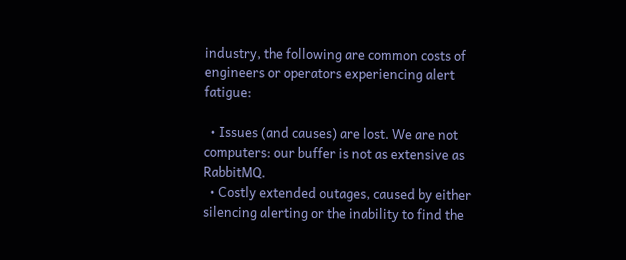industry, the following are common costs of engineers or operators experiencing alert fatigue:

  • Issues (and causes) are lost. We are not computers: our buffer is not as extensive as RabbitMQ.
  • Costly extended outages, caused by either silencing alerting or the inability to find the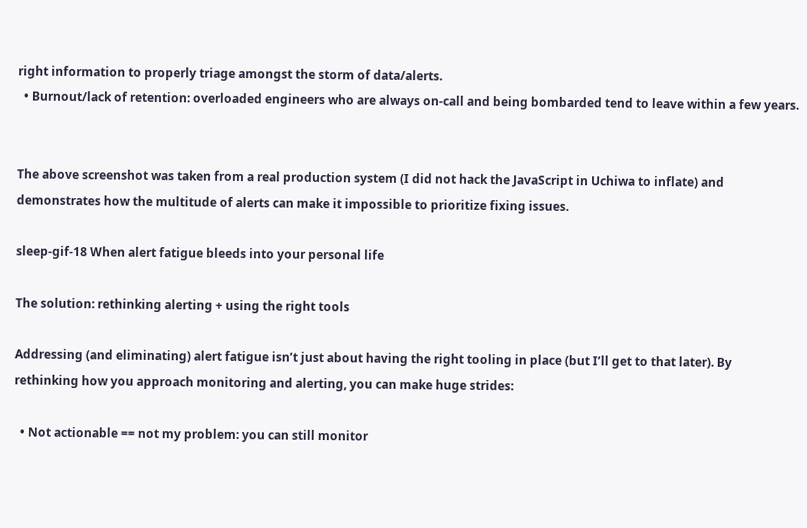right information to properly triage amongst the storm of data/alerts.
  • Burnout/lack of retention: overloaded engineers who are always on-call and being bombarded tend to leave within a few years.


The above screenshot was taken from a real production system (I did not hack the JavaScript in Uchiwa to inflate) and demonstrates how the multitude of alerts can make it impossible to prioritize fixing issues.

sleep-gif-18 When alert fatigue bleeds into your personal life

The solution: rethinking alerting + using the right tools

Addressing (and eliminating) alert fatigue isn’t just about having the right tooling in place (but I’ll get to that later). By rethinking how you approach monitoring and alerting, you can make huge strides:

  • Not actionable == not my problem: you can still monitor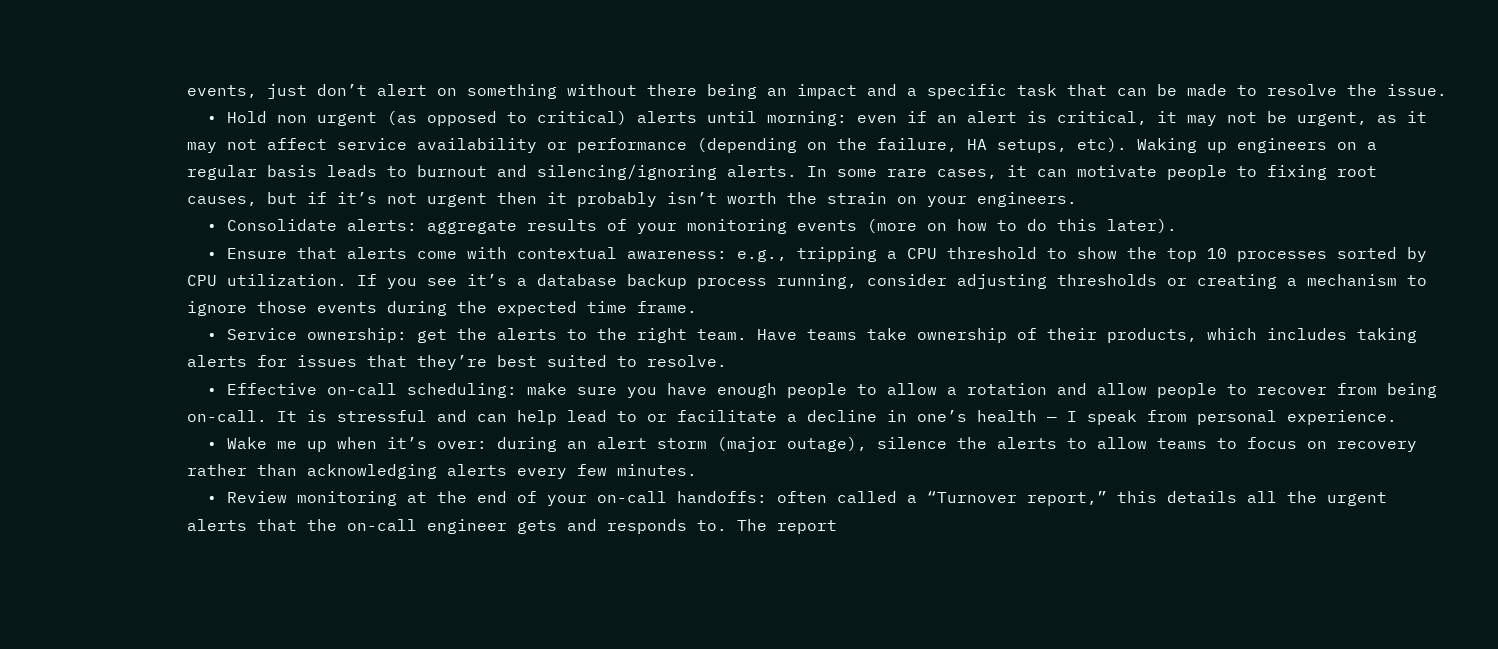events, just don’t alert on something without there being an impact and a specific task that can be made to resolve the issue.
  • Hold non urgent (as opposed to critical) alerts until morning: even if an alert is critical, it may not be urgent, as it may not affect service availability or performance (depending on the failure, HA setups, etc). Waking up engineers on a regular basis leads to burnout and silencing/ignoring alerts. In some rare cases, it can motivate people to fixing root causes, but if it’s not urgent then it probably isn’t worth the strain on your engineers.
  • Consolidate alerts: aggregate results of your monitoring events (more on how to do this later).
  • Ensure that alerts come with contextual awareness: e.g., tripping a CPU threshold to show the top 10 processes sorted by CPU utilization. If you see it’s a database backup process running, consider adjusting thresholds or creating a mechanism to ignore those events during the expected time frame.
  • Service ownership: get the alerts to the right team. Have teams take ownership of their products, which includes taking alerts for issues that they’re best suited to resolve.
  • Effective on-call scheduling: make sure you have enough people to allow a rotation and allow people to recover from being on-call. It is stressful and can help lead to or facilitate a decline in one’s health — I speak from personal experience.
  • Wake me up when it’s over: during an alert storm (major outage), silence the alerts to allow teams to focus on recovery rather than acknowledging alerts every few minutes.
  • Review monitoring at the end of your on-call handoffs: often called a “Turnover report,” this details all the urgent alerts that the on-call engineer gets and responds to. The report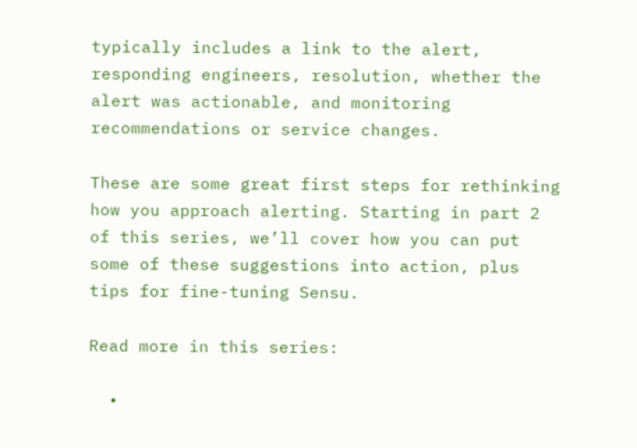typically includes a link to the alert, responding engineers, resolution, whether the alert was actionable, and monitoring recommendations or service changes.

These are some great first steps for rethinking how you approach alerting. Starting in part 2 of this series, we’ll cover how you can put some of these suggestions into action, plus tips for fine-tuning Sensu.

Read more in this series:

  •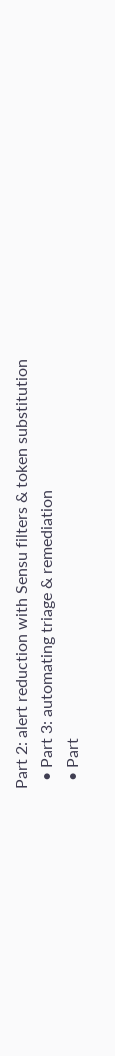Part 2: alert reduction with Sensu filters & token substitution
  • Part 3: automating triage & remediation
  • Part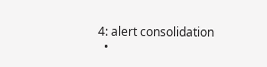4: alert consolidation
  •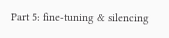Part 5: fine-tuning & silencing